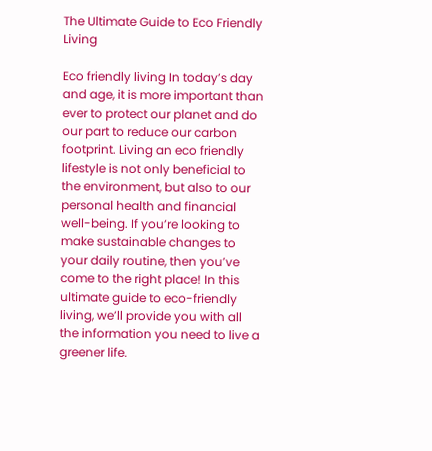The Ultimate Guide to Eco Friendly Living

Eco friendly living In today’s day and age, it is more important than ever to protect our planet and do our part to reduce our carbon footprint. Living an eco friendly lifestyle is not only beneficial to the environment, but also to our personal health and financial well-being. If you’re looking to make sustainable changes to your daily routine, then you’ve come to the right place! In this ultimate guide to eco-friendly living, we’ll provide you with all the information you need to live a greener life.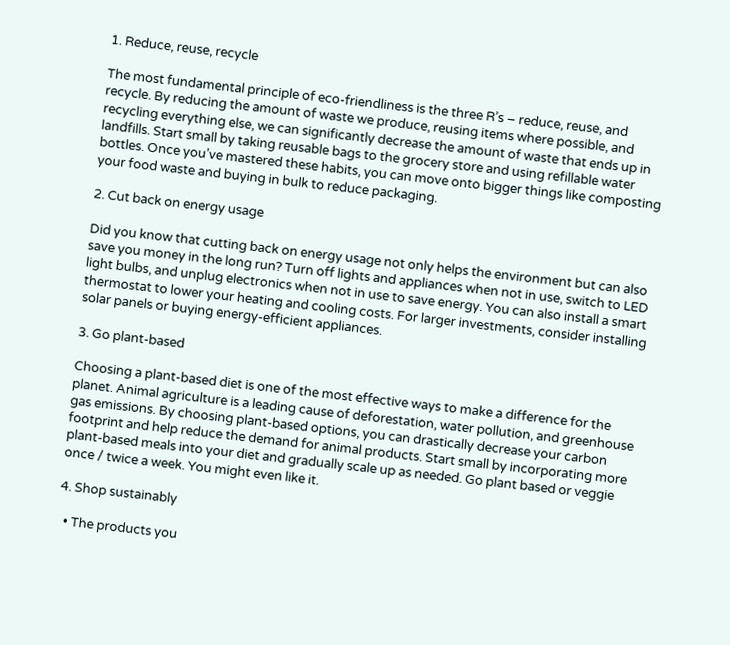1. Reduce, reuse, recycle

The most fundamental principle of eco-friendliness is the three R’s – reduce, reuse, and recycle. By reducing the amount of waste we produce, reusing items where possible, and recycling everything else, we can significantly decrease the amount of waste that ends up in landfills. Start small by taking reusable bags to the grocery store and using refillable water bottles. Once you’ve mastered these habits, you can move onto bigger things like composting your food waste and buying in bulk to reduce packaging.

2. Cut back on energy usage

Did you know that cutting back on energy usage not only helps the environment but can also save you money in the long run? Turn off lights and appliances when not in use, switch to LED light bulbs, and unplug electronics when not in use to save energy. You can also install a smart thermostat to lower your heating and cooling costs. For larger investments, consider installing solar panels or buying energy-efficient appliances.

3. Go plant-based

Choosing a plant-based diet is one of the most effective ways to make a difference for the planet. Animal agriculture is a leading cause of deforestation, water pollution, and greenhouse gas emissions. By choosing plant-based options, you can drastically decrease your carbon footprint and help reduce the demand for animal products. Start small by incorporating more plant-based meals into your diet and gradually scale up as needed. Go plant based or veggie once / twice a week. You might even like it.

4. Shop sustainably

  • The products you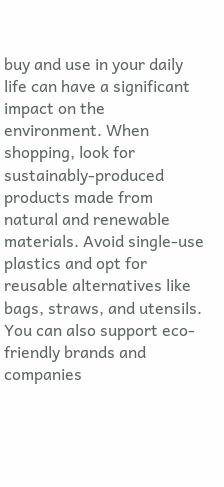buy and use in your daily life can have a significant impact on the environment. When shopping, look for sustainably-produced products made from natural and renewable materials. Avoid single-use plastics and opt for reusable alternatives like bags, straws, and utensils. You can also support eco-friendly brands and companies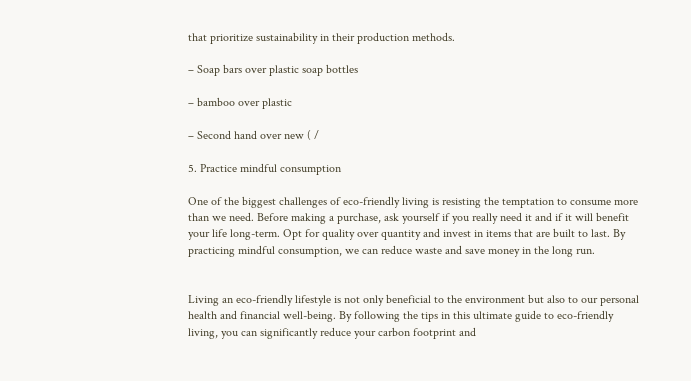that prioritize sustainability in their production methods.

– Soap bars over plastic soap bottles

– bamboo over plastic

– Second hand over new ( /

5. Practice mindful consumption

One of the biggest challenges of eco-friendly living is resisting the temptation to consume more than we need. Before making a purchase, ask yourself if you really need it and if it will benefit your life long-term. Opt for quality over quantity and invest in items that are built to last. By practicing mindful consumption, we can reduce waste and save money in the long run.


Living an eco-friendly lifestyle is not only beneficial to the environment but also to our personal health and financial well-being. By following the tips in this ultimate guide to eco-friendly living, you can significantly reduce your carbon footprint and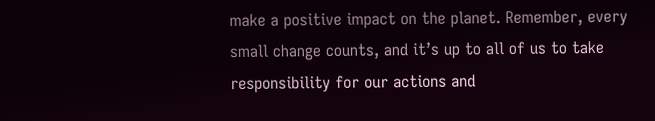make a positive impact on the planet. Remember, every small change counts, and it’s up to all of us to take responsibility for our actions and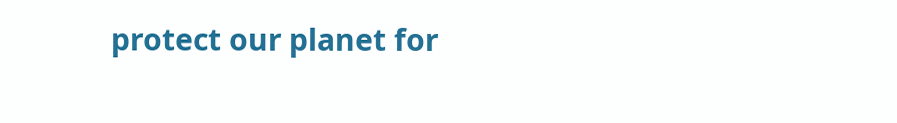protect our planet for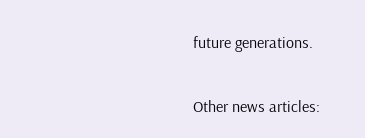future generations.

Other news articles: